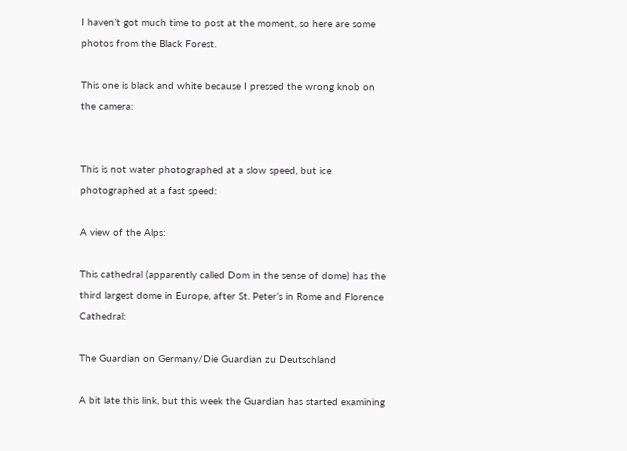I haven’t got much time to post at the moment, so here are some photos from the Black Forest.

This one is black and white because I pressed the wrong knob on the camera:


This is not water photographed at a slow speed, but ice photographed at a fast speed:

A view of the Alps:

This cathedral (apparently called Dom in the sense of dome) has the third largest dome in Europe, after St. Peter’s in Rome and Florence Cathedral:

The Guardian on Germany/Die Guardian zu Deutschland

A bit late this link, but this week the Guardian has started examining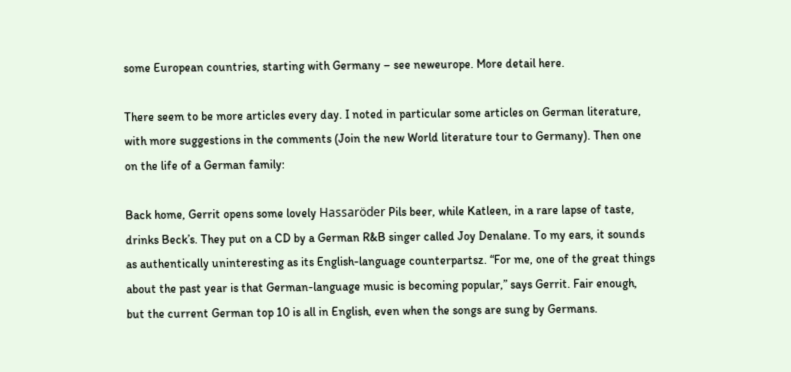some European countries, starting with Germany – see neweurope. More detail here.

There seem to be more articles every day. I noted in particular some articles on German literature, with more suggestions in the comments (Join the new World literature tour to Germany). Then one on the life of a German family:

Back home, Gerrit opens some lovely Hassaröder Pils beer, while Katleen, in a rare lapse of taste, drinks Beck’s. They put on a CD by a German R&B singer called Joy Denalane. To my ears, it sounds as authentically uninteresting as its English-language counterpartsz. “For me, one of the great things about the past year is that German-language music is becoming popular,” says Gerrit. Fair enough, but the current German top 10 is all in English, even when the songs are sung by Germans.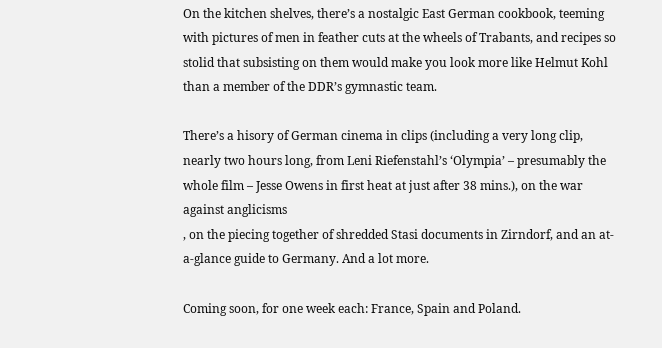On the kitchen shelves, there’s a nostalgic East German cookbook, teeming with pictures of men in feather cuts at the wheels of Trabants, and recipes so stolid that subsisting on them would make you look more like Helmut Kohl than a member of the DDR’s gymnastic team.

There’s a hisory of German cinema in clips (including a very long clip, nearly two hours long, from Leni Riefenstahl’s ‘Olympia’ – presumably the whole film – Jesse Owens in first heat at just after 38 mins.), on the war against anglicisms
, on the piecing together of shredded Stasi documents in Zirndorf, and an at-a-glance guide to Germany. And a lot more.

Coming soon, for one week each: France, Spain and Poland.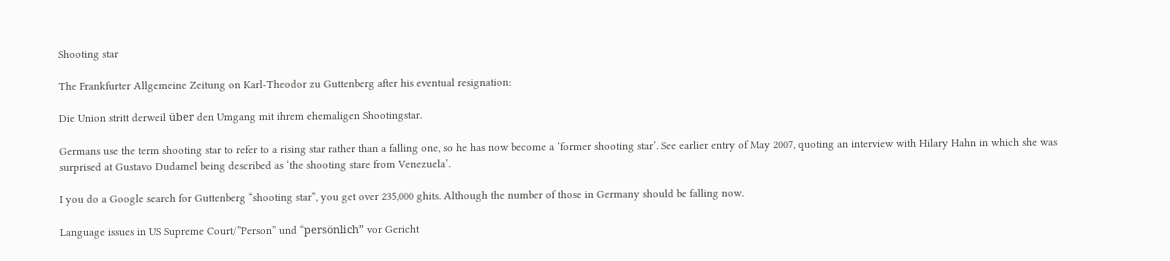Shooting star

The Frankfurter Allgemeine Zeitung on Karl-Theodor zu Guttenberg after his eventual resignation:

Die Union stritt derweil über den Umgang mit ihrem ehemaligen Shootingstar.

Germans use the term shooting star to refer to a rising star rather than a falling one, so he has now become a ‘former shooting star’. See earlier entry of May 2007, quoting an interview with Hilary Hahn in which she was surprised at Gustavo Dudamel being described as ‘the shooting stare from Venezuela’.

I you do a Google search for Guttenberg “shooting star”, you get over 235,000 ghits. Although the number of those in Germany should be falling now.

Language issues in US Supreme Court/”Person” und “persönlich” vor Gericht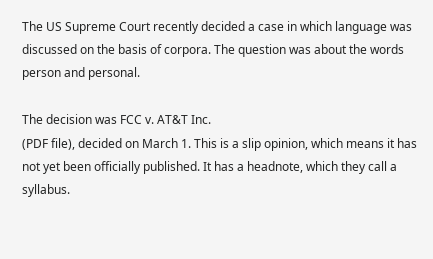The US Supreme Court recently decided a case in which language was discussed on the basis of corpora. The question was about the words person and personal.

The decision was FCC v. AT&T Inc.
(PDF file), decided on March 1. This is a slip opinion, which means it has not yet been officially published. It has a headnote, which they call a syllabus.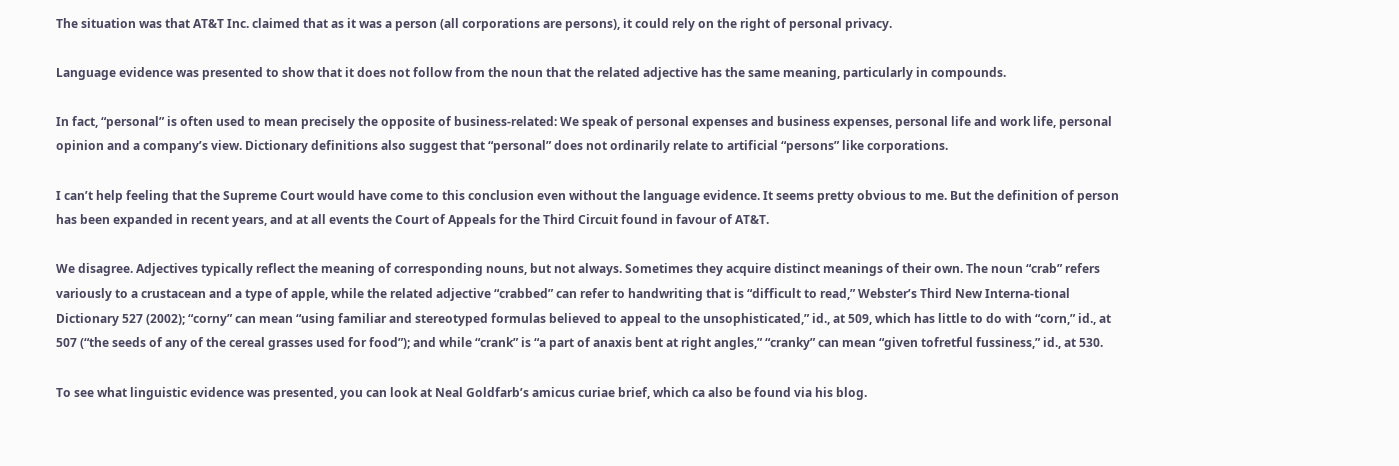The situation was that AT&T Inc. claimed that as it was a person (all corporations are persons), it could rely on the right of personal privacy.

Language evidence was presented to show that it does not follow from the noun that the related adjective has the same meaning, particularly in compounds.

In fact, “personal” is often used to mean precisely the opposite of business-related: We speak of personal expenses and business expenses, personal life and work life, personal opinion and a company’s view. Dictionary definitions also suggest that “personal” does not ordinarily relate to artificial “persons” like corporations.

I can’t help feeling that the Supreme Court would have come to this conclusion even without the language evidence. It seems pretty obvious to me. But the definition of person has been expanded in recent years, and at all events the Court of Appeals for the Third Circuit found in favour of AT&T.

We disagree. Adjectives typically reflect the meaning of corresponding nouns, but not always. Sometimes they acquire distinct meanings of their own. The noun “crab” refers variously to a crustacean and a type of apple, while the related adjective “crabbed” can refer to handwriting that is “difficult to read,” Webster’s Third New Interna-tional Dictionary 527 (2002); “corny” can mean “using familiar and stereotyped formulas believed to appeal to the unsophisticated,” id., at 509, which has little to do with “corn,” id., at 507 (“the seeds of any of the cereal grasses used for food”); and while “crank” is “a part of anaxis bent at right angles,” “cranky” can mean “given tofretful fussiness,” id., at 530.

To see what linguistic evidence was presented, you can look at Neal Goldfarb’s amicus curiae brief, which ca also be found via his blog.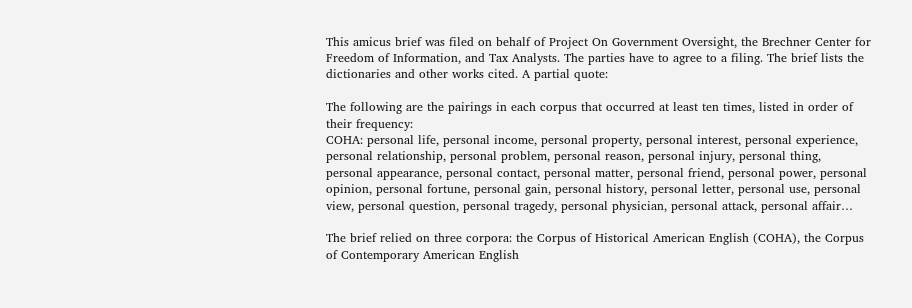This amicus brief was filed on behalf of Project On Government Oversight, the Brechner Center for Freedom of Information, and Tax Analysts. The parties have to agree to a filing. The brief lists the dictionaries and other works cited. A partial quote:

The following are the pairings in each corpus that occurred at least ten times, listed in order of
their frequency:
COHA: personal life, personal income, personal property, personal interest, personal experience,
personal relationship, personal problem, personal reason, personal injury, personal thing,
personal appearance, personal contact, personal matter, personal friend, personal power, personal
opinion, personal fortune, personal gain, personal history, personal letter, personal use, personal
view, personal question, personal tragedy, personal physician, personal attack, personal affair…

The brief relied on three corpora: the Corpus of Historical American English (COHA), the Corpus of Contemporary American English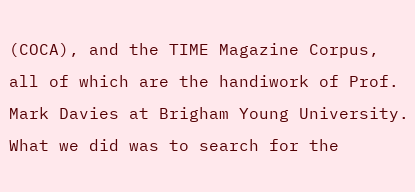(COCA), and the TIME Magazine Corpus, all of which are the handiwork of Prof. Mark Davies at Brigham Young University. What we did was to search for the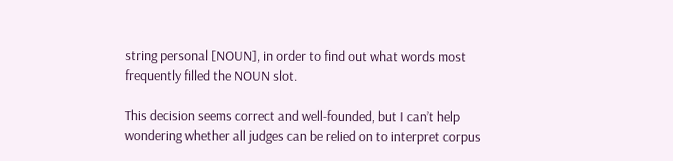string personal [NOUN], in order to find out what words most frequently filled the NOUN slot.

This decision seems correct and well-founded, but I can’t help wondering whether all judges can be relied on to interpret corpus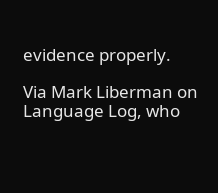evidence properly.

Via Mark Liberman on Language Log, who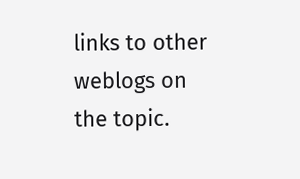links to other weblogs on the topic.